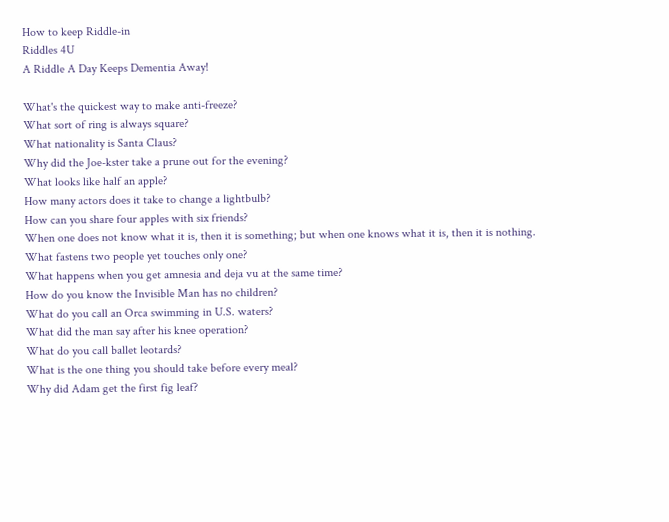How to keep Riddle-in
Riddles 4U
A Riddle A Day Keeps Dementia Away!

What's the quickest way to make anti-freeze?
What sort of ring is always square?
What nationality is Santa Claus?
Why did the Joe-kster take a prune out for the evening?
What looks like half an apple?
How many actors does it take to change a lightbulb?
How can you share four apples with six friends?
When one does not know what it is, then it is something; but when one knows what it is, then it is nothing.
What fastens two people yet touches only one?
What happens when you get amnesia and deja vu at the same time?
How do you know the Invisible Man has no children?
What do you call an Orca swimming in U.S. waters?
What did the man say after his knee operation?
What do you call ballet leotards?
What is the one thing you should take before every meal?
Why did Adam get the first fig leaf?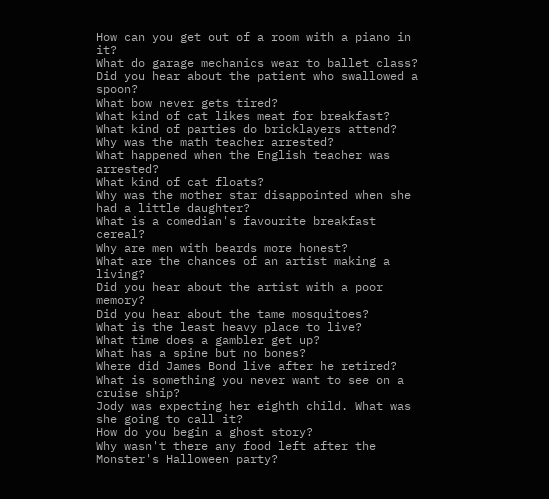How can you get out of a room with a piano in it?
What do garage mechanics wear to ballet class?
Did you hear about the patient who swallowed a spoon?
What bow never gets tired?
What kind of cat likes meat for breakfast?
What kind of parties do bricklayers attend?
Why was the math teacher arrested?
What happened when the English teacher was arrested?
What kind of cat floats?
Why was the mother star disappointed when she had a little daughter?
What is a comedian's favourite breakfast cereal?
Why are men with beards more honest?
What are the chances of an artist making a living?
Did you hear about the artist with a poor memory?
Did you hear about the tame mosquitoes?
What is the least heavy place to live?
What time does a gambler get up?
What has a spine but no bones?
Where did James Bond live after he retired?
What is something you never want to see on a cruise ship?
Jody was expecting her eighth child. What was she going to call it?
How do you begin a ghost story?
Why wasn't there any food left after the Monster's Halloween party?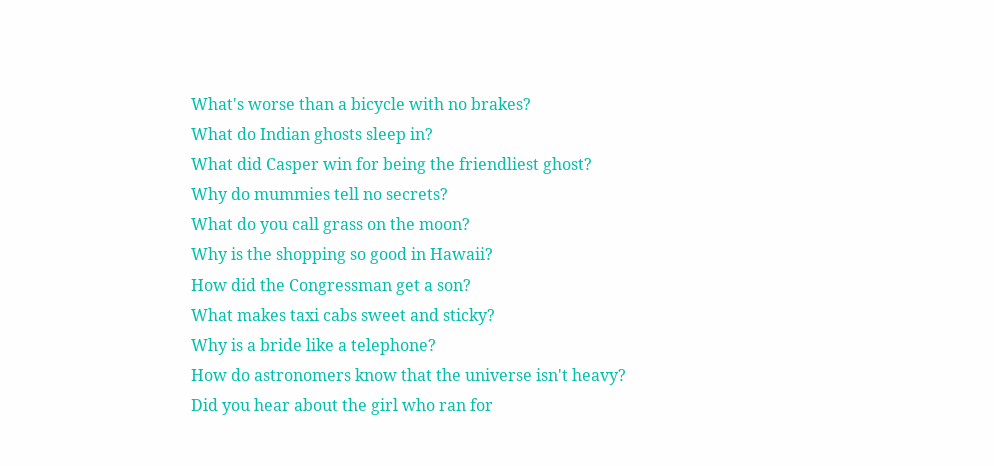What's worse than a bicycle with no brakes?
What do Indian ghosts sleep in?
What did Casper win for being the friendliest ghost?
Why do mummies tell no secrets?
What do you call grass on the moon?
Why is the shopping so good in Hawaii?
How did the Congressman get a son?
What makes taxi cabs sweet and sticky?
Why is a bride like a telephone?
How do astronomers know that the universe isn't heavy?
Did you hear about the girl who ran for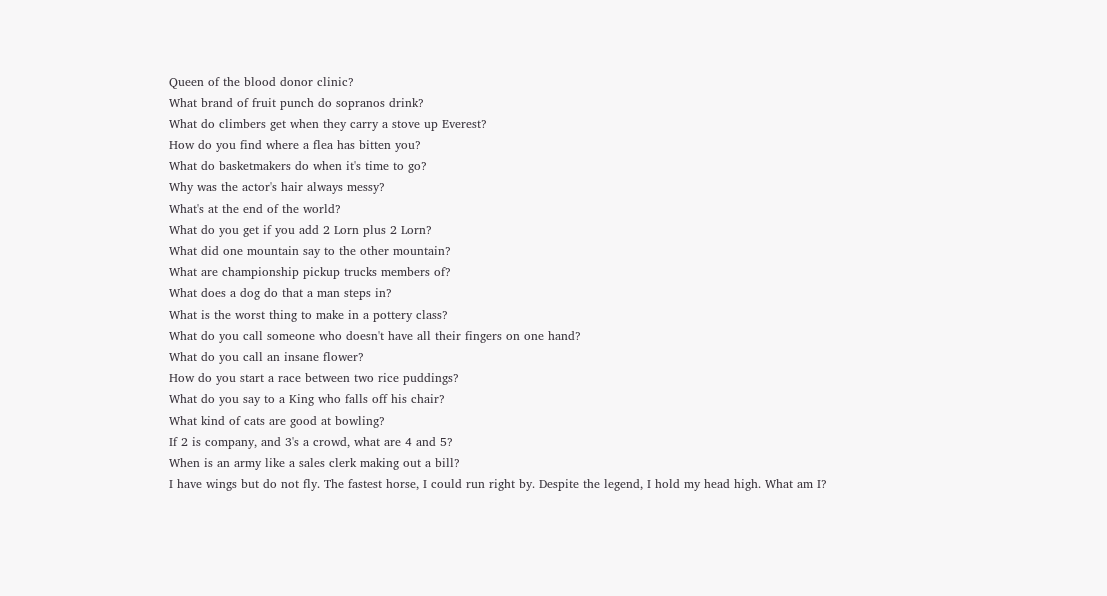Queen of the blood donor clinic?
What brand of fruit punch do sopranos drink?
What do climbers get when they carry a stove up Everest?
How do you find where a flea has bitten you?
What do basketmakers do when it's time to go?
Why was the actor's hair always messy?
What's at the end of the world?
What do you get if you add 2 Lorn plus 2 Lorn?
What did one mountain say to the other mountain?
What are championship pickup trucks members of?
What does a dog do that a man steps in?
What is the worst thing to make in a pottery class?
What do you call someone who doesn't have all their fingers on one hand?
What do you call an insane flower?
How do you start a race between two rice puddings?
What do you say to a King who falls off his chair?
What kind of cats are good at bowling?
If 2 is company, and 3's a crowd, what are 4 and 5?
When is an army like a sales clerk making out a bill?
I have wings but do not fly. The fastest horse, I could run right by. Despite the legend, I hold my head high. What am I?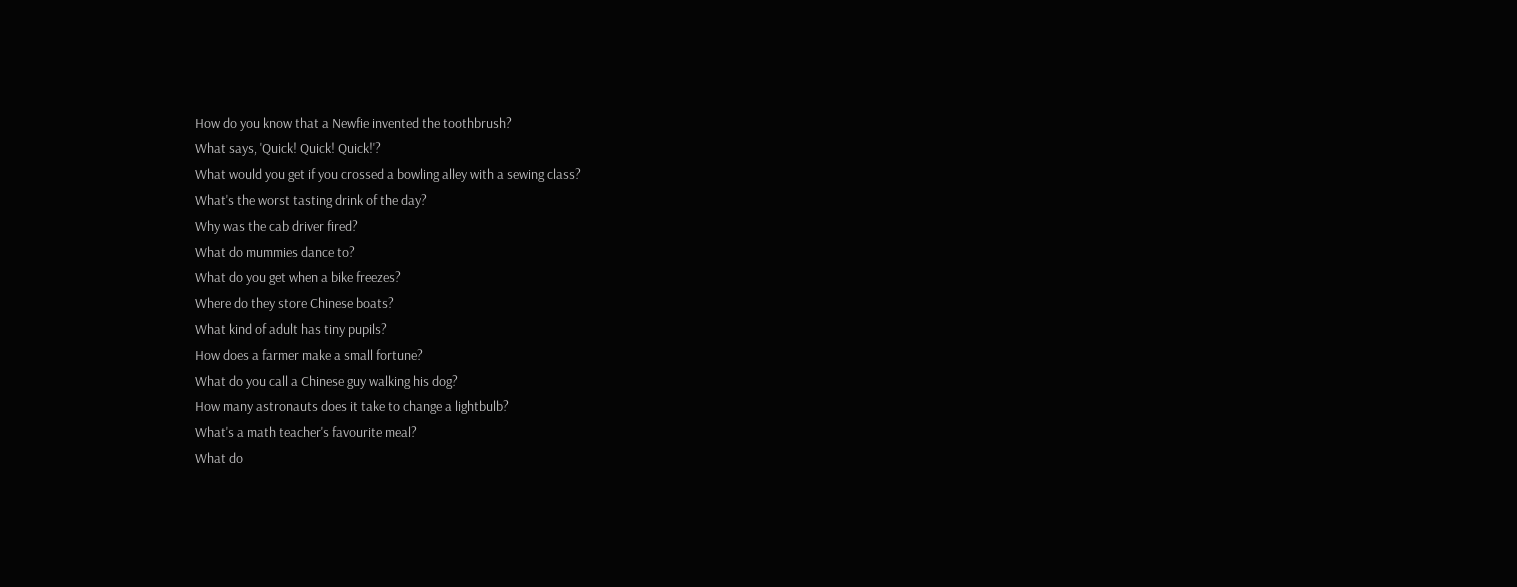How do you know that a Newfie invented the toothbrush?
What says, 'Quick! Quick! Quick!'?
What would you get if you crossed a bowling alley with a sewing class?
What's the worst tasting drink of the day?
Why was the cab driver fired?
What do mummies dance to?
What do you get when a bike freezes?
Where do they store Chinese boats?
What kind of adult has tiny pupils?
How does a farmer make a small fortune?
What do you call a Chinese guy walking his dog?
How many astronauts does it take to change a lightbulb?
What's a math teacher's favourite meal?
What do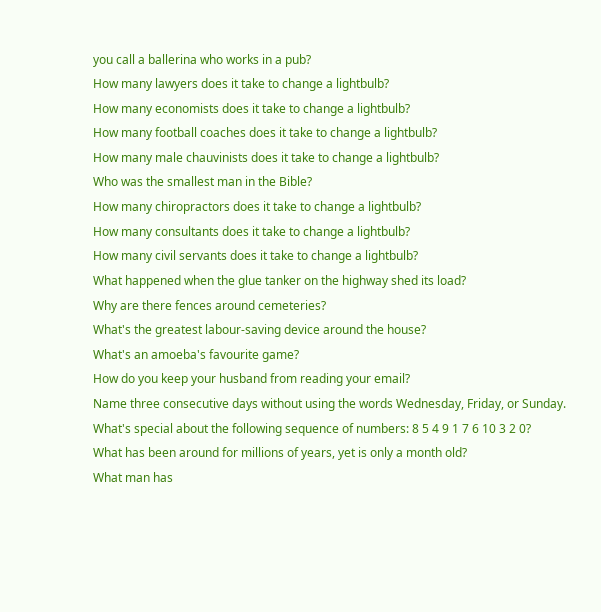you call a ballerina who works in a pub?
How many lawyers does it take to change a lightbulb?
How many economists does it take to change a lightbulb?
How many football coaches does it take to change a lightbulb?
How many male chauvinists does it take to change a lightbulb?
Who was the smallest man in the Bible?
How many chiropractors does it take to change a lightbulb?
How many consultants does it take to change a lightbulb?
How many civil servants does it take to change a lightbulb?
What happened when the glue tanker on the highway shed its load?
Why are there fences around cemeteries?
What's the greatest labour-saving device around the house?
What's an amoeba's favourite game?
How do you keep your husband from reading your email?
Name three consecutive days without using the words Wednesday, Friday, or Sunday.
What's special about the following sequence of numbers: 8 5 4 9 1 7 6 10 3 2 0?
What has been around for millions of years, yet is only a month old?
What man has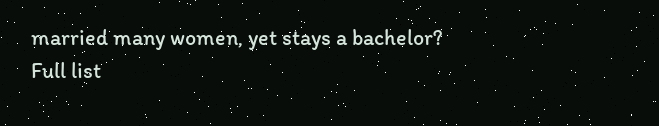married many women, yet stays a bachelor?
Full list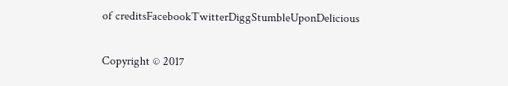of creditsFacebookTwitterDiggStumbleUponDelicious


Copyright © 2017